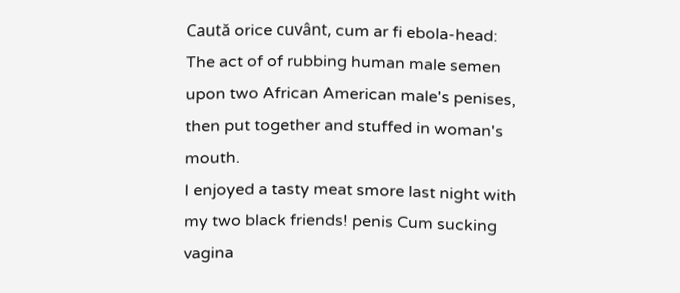Caută orice cuvânt, cum ar fi ebola-head:
The act of of rubbing human male semen upon two African American male's penises, then put together and stuffed in woman's mouth.
I enjoyed a tasty meat smore last night with my two black friends! penis Cum sucking vagina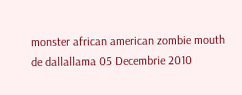monster african american zombie mouth
de dallallama 05 Decembrie 2010